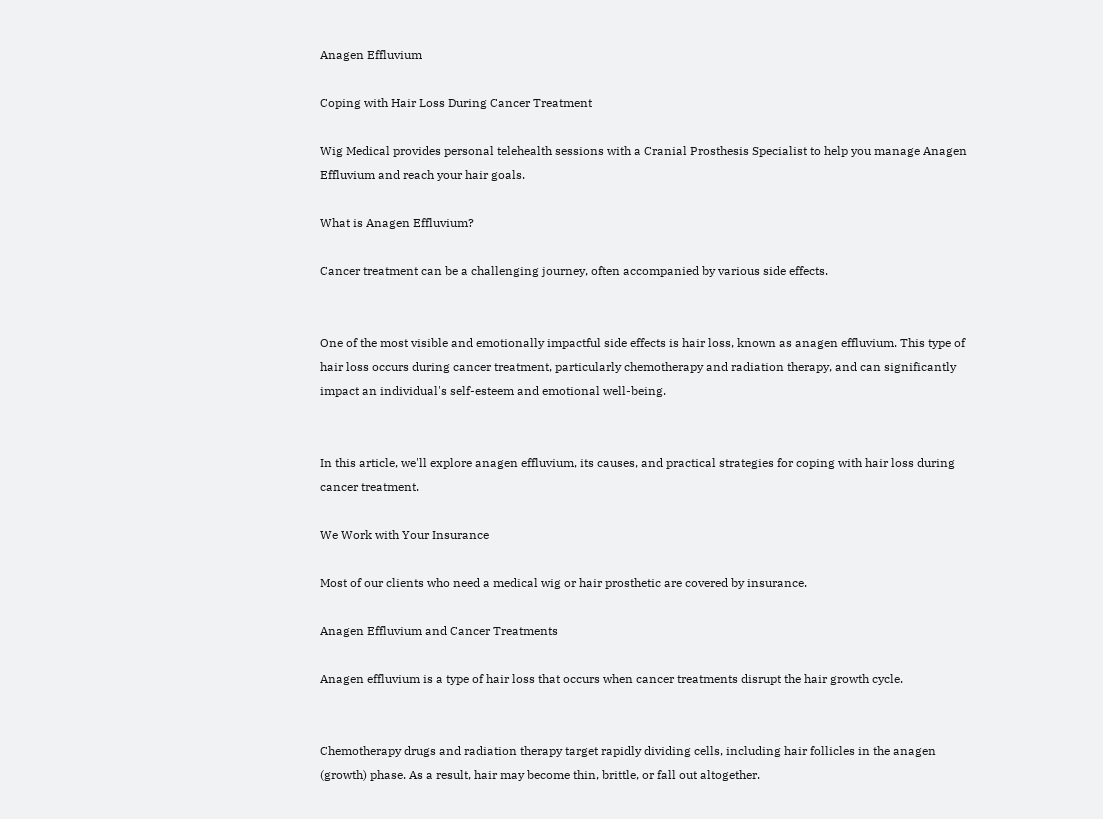Anagen Effluvium

Coping with Hair Loss During Cancer Treatment

Wig Medical provides personal telehealth sessions with a Cranial Prosthesis Specialist to help you manage Anagen Effluvium and reach your hair goals.

What is Anagen Effluvium?

Cancer treatment can be a challenging journey, often accompanied by various side effects.


One of the most visible and emotionally impactful side effects is hair loss, known as anagen effluvium. This type of hair loss occurs during cancer treatment, particularly chemotherapy and radiation therapy, and can significantly impact an individual's self-esteem and emotional well-being.


In this article, we'll explore anagen effluvium, its causes, and practical strategies for coping with hair loss during cancer treatment.

We Work with Your Insurance

Most of our clients who need a medical wig or hair prosthetic are covered by insurance.

Anagen Effluvium and Cancer Treatments

Anagen effluvium is a type of hair loss that occurs when cancer treatments disrupt the hair growth cycle.


Chemotherapy drugs and radiation therapy target rapidly dividing cells, including hair follicles in the anagen (growth) phase. As a result, hair may become thin, brittle, or fall out altogether.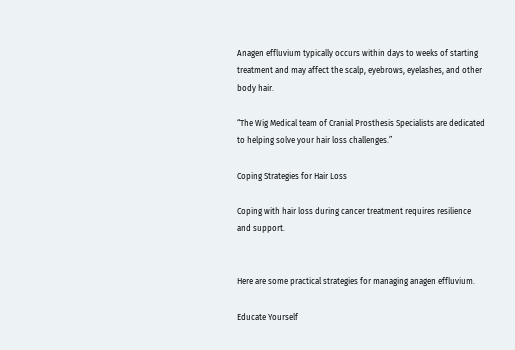Anagen effluvium typically occurs within days to weeks of starting treatment and may affect the scalp, eyebrows, eyelashes, and other body hair.

“The Wig Medical team of Cranial Prosthesis Specialists are dedicated to helping solve your hair loss challenges.”

Coping Strategies for Hair Loss

Coping with hair loss during cancer treatment requires resilience and support.


Here are some practical strategies for managing anagen effluvium.

Educate Yourself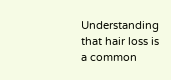Understanding that hair loss is a common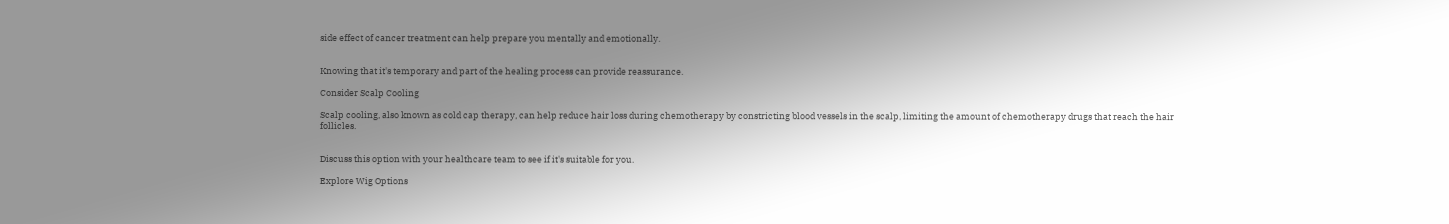side effect of cancer treatment can help prepare you mentally and emotionally.


Knowing that it's temporary and part of the healing process can provide reassurance.

Consider Scalp Cooling

Scalp cooling, also known as cold cap therapy, can help reduce hair loss during chemotherapy by constricting blood vessels in the scalp, limiting the amount of chemotherapy drugs that reach the hair follicles.


Discuss this option with your healthcare team to see if it's suitable for you.

Explore Wig Options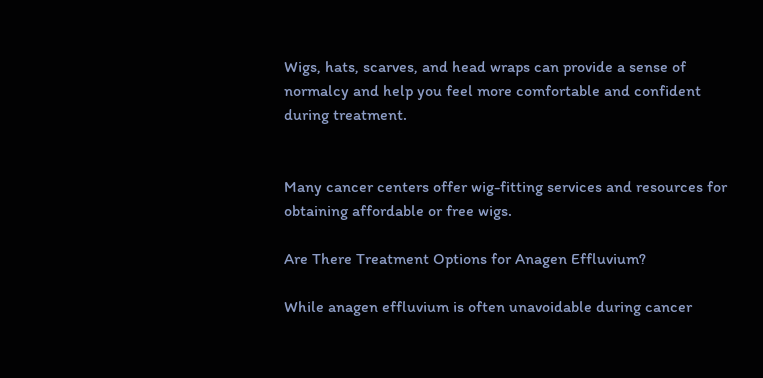Wigs, hats, scarves, and head wraps can provide a sense of normalcy and help you feel more comfortable and confident during treatment.


Many cancer centers offer wig-fitting services and resources for obtaining affordable or free wigs.

Are There Treatment Options for Anagen Effluvium?

While anagen effluvium is often unavoidable during cancer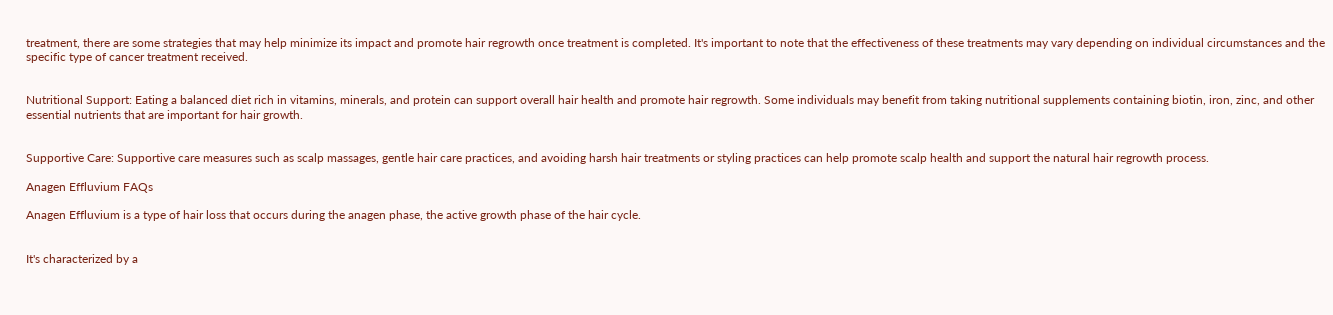treatment, there are some strategies that may help minimize its impact and promote hair regrowth once treatment is completed. It's important to note that the effectiveness of these treatments may vary depending on individual circumstances and the specific type of cancer treatment received.


Nutritional Support: Eating a balanced diet rich in vitamins, minerals, and protein can support overall hair health and promote hair regrowth. Some individuals may benefit from taking nutritional supplements containing biotin, iron, zinc, and other essential nutrients that are important for hair growth.


Supportive Care: Supportive care measures such as scalp massages, gentle hair care practices, and avoiding harsh hair treatments or styling practices can help promote scalp health and support the natural hair regrowth process.

Anagen Effluvium FAQs

Anagen Effluvium is a type of hair loss that occurs during the anagen phase, the active growth phase of the hair cycle.


It's characterized by a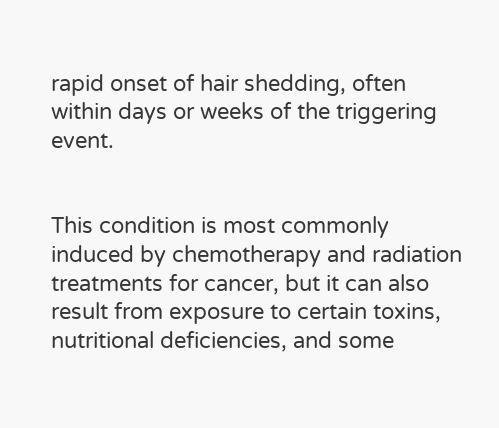rapid onset of hair shedding, often within days or weeks of the triggering event.


This condition is most commonly induced by chemotherapy and radiation treatments for cancer, but it can also result from exposure to certain toxins, nutritional deficiencies, and some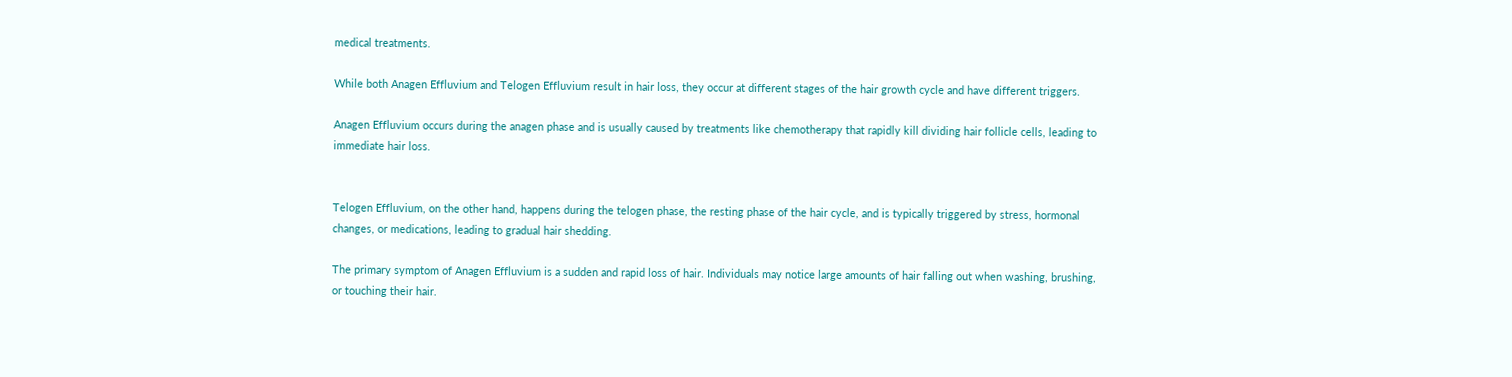medical treatments.

While both Anagen Effluvium and Telogen Effluvium result in hair loss, they occur at different stages of the hair growth cycle and have different triggers.

Anagen Effluvium occurs during the anagen phase and is usually caused by treatments like chemotherapy that rapidly kill dividing hair follicle cells, leading to immediate hair loss.


Telogen Effluvium, on the other hand, happens during the telogen phase, the resting phase of the hair cycle, and is typically triggered by stress, hormonal changes, or medications, leading to gradual hair shedding.

The primary symptom of Anagen Effluvium is a sudden and rapid loss of hair. Individuals may notice large amounts of hair falling out when washing, brushing, or touching their hair.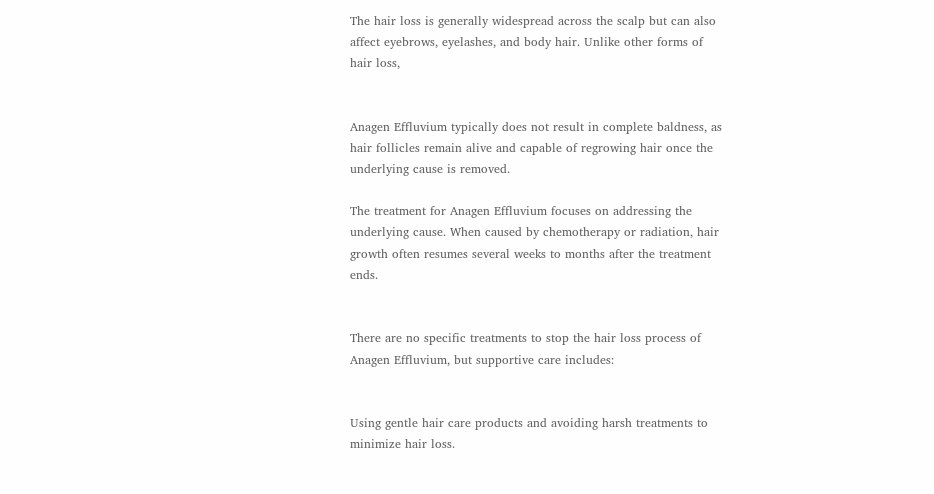The hair loss is generally widespread across the scalp but can also affect eyebrows, eyelashes, and body hair. Unlike other forms of hair loss,


Anagen Effluvium typically does not result in complete baldness, as hair follicles remain alive and capable of regrowing hair once the underlying cause is removed.

The treatment for Anagen Effluvium focuses on addressing the underlying cause. When caused by chemotherapy or radiation, hair growth often resumes several weeks to months after the treatment ends.


There are no specific treatments to stop the hair loss process of Anagen Effluvium, but supportive care includes:


Using gentle hair care products and avoiding harsh treatments to minimize hair loss.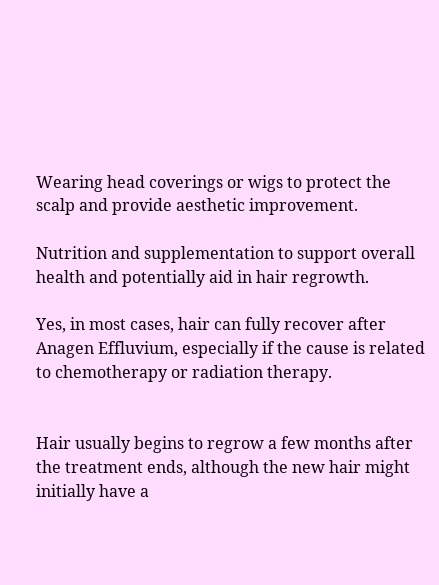Wearing head coverings or wigs to protect the scalp and provide aesthetic improvement.

Nutrition and supplementation to support overall health and potentially aid in hair regrowth.

Yes, in most cases, hair can fully recover after Anagen Effluvium, especially if the cause is related to chemotherapy or radiation therapy.


Hair usually begins to regrow a few months after the treatment ends, although the new hair might initially have a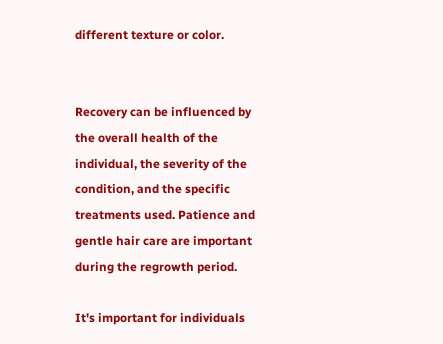different texture or color.


Recovery can be influenced by the overall health of the individual, the severity of the condition, and the specific treatments used. Patience and gentle hair care are important during the regrowth period.

It's important for individuals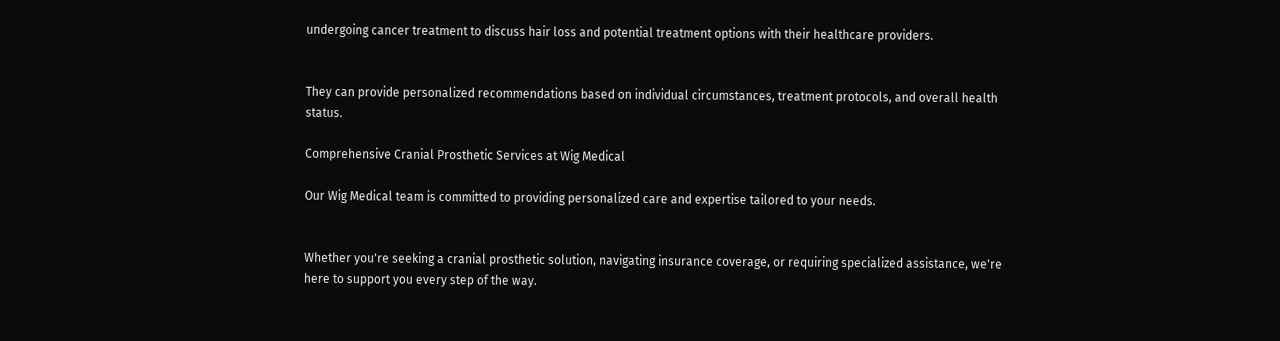undergoing cancer treatment to discuss hair loss and potential treatment options with their healthcare providers.


They can provide personalized recommendations based on individual circumstances, treatment protocols, and overall health status.

Comprehensive Cranial Prosthetic Services at Wig Medical

Our Wig Medical team is committed to providing personalized care and expertise tailored to your needs.


Whether you're seeking a cranial prosthetic solution, navigating insurance coverage, or requiring specialized assistance, we're here to support you every step of the way.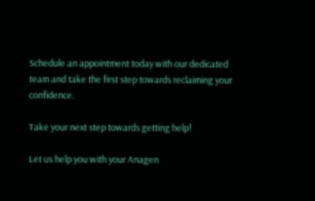Schedule an appointment today with our dedicated team and take the first step towards reclaiming your confidence.

Take your next step towards getting help!

Let us help you with your Anagen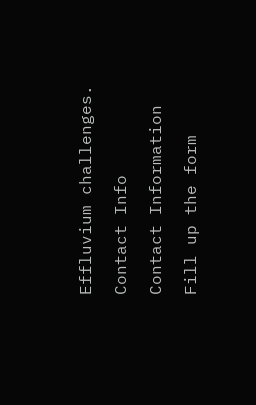Effluvium challenges.

Contact Info

Contact Information

Fill up the form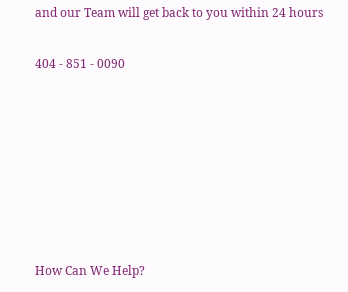and our Team will get back to you within 24 hours

404 - 851 - 0090







How Can We Help?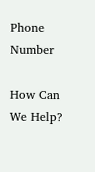Phone Number

How Can We Help?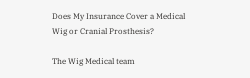Does My Insurance Cover a Medical Wig or Cranial Prosthesis?

The Wig Medical team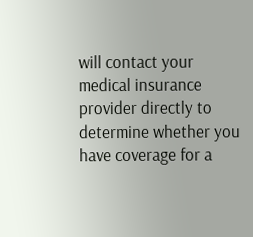will contact your medical insurance provider directly to determine whether you have coverage for a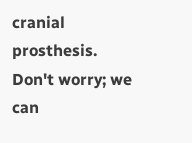cranial prosthesis. Don't worry; we can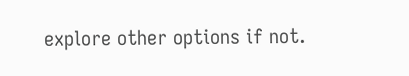explore other options if not.